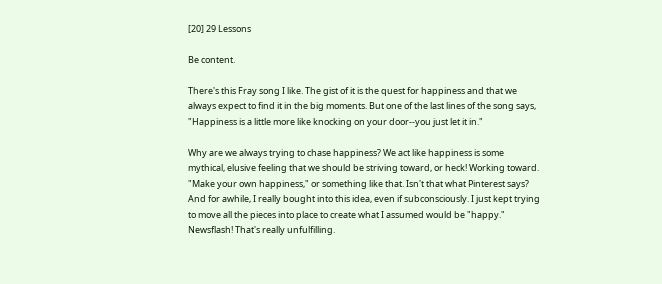[20] 29 Lessons

Be content.

There's this Fray song I like. The gist of it is the quest for happiness and that we always expect to find it in the big moments. But one of the last lines of the song says, "Happiness is a little more like knocking on your door--you just let it in."

Why are we always trying to chase happiness? We act like happiness is some mythical, elusive feeling that we should be striving toward, or heck! Working toward. "Make your own happiness," or something like that. Isn't that what Pinterest says? And for awhile, I really bought into this idea, even if subconsciously. I just kept trying to move all the pieces into place to create what I assumed would be "happy." Newsflash! That's really unfulfilling.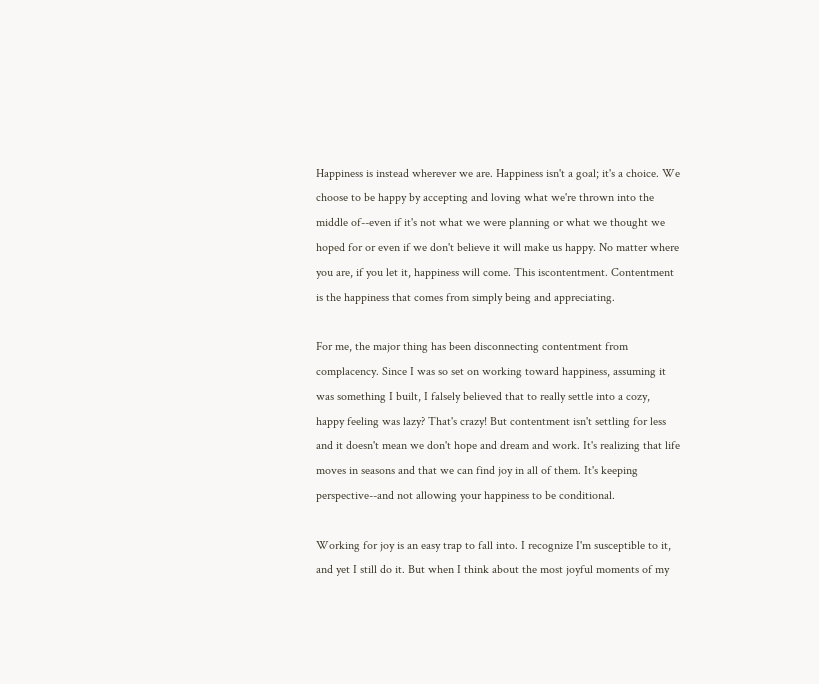Happiness is instead wherever we are. Happiness isn't a goal; it's a choice. We choose to be happy by accepting and loving what we're thrown into the middle of--even if it's not what we were planning or what we thought we hoped for or even if we don't believe it will make us happy. No matter where you are, if you let it, happiness will come. This iscontentment. Contentment is the happiness that comes from simply being and appreciating.

For me, the major thing has been disconnecting contentment from complacency. Since I was so set on working toward happiness, assuming it was something I built, I falsely believed that to really settle into a cozy, happy feeling was lazy? That's crazy! But contentment isn't settling for less and it doesn't mean we don't hope and dream and work. It's realizing that life moves in seasons and that we can find joy in all of them. It's keeping perspective--and not allowing your happiness to be conditional.

Working for joy is an easy trap to fall into. I recognize I'm susceptible to it, and yet I still do it. But when I think about the most joyful moments of my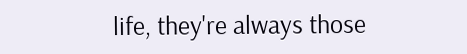life, they're always those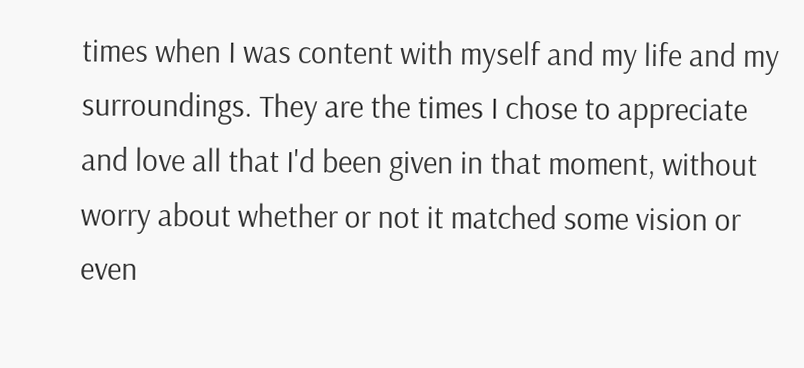times when I was content with myself and my life and my surroundings. They are the times I chose to appreciate and love all that I'd been given in that moment, without worry about whether or not it matched some vision or even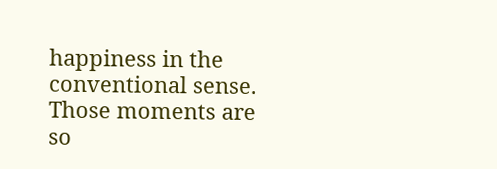happiness in the conventional sense. Those moments are so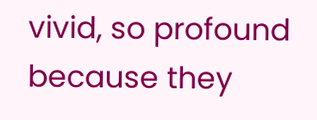vivid, so profound because they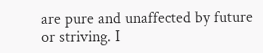are pure and unaffected by future or striving. I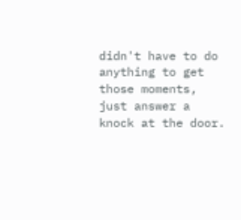didn't have to do anything to get those moments, just answer a knock at the door.